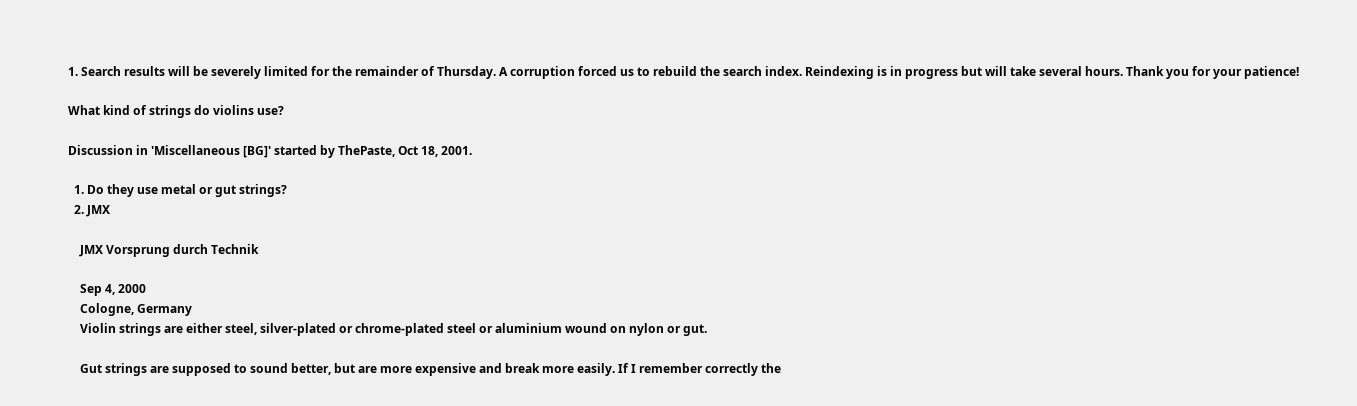1. Search results will be severely limited for the remainder of Thursday. A corruption forced us to rebuild the search index. Reindexing is in progress but will take several hours. Thank you for your patience!

What kind of strings do violins use?

Discussion in 'Miscellaneous [BG]' started by ThePaste, Oct 18, 2001.

  1. Do they use metal or gut strings?
  2. JMX

    JMX Vorsprung durch Technik

    Sep 4, 2000
    Cologne, Germany
    Violin strings are either steel, silver-plated or chrome-plated steel or aluminium wound on nylon or gut.

    Gut strings are supposed to sound better, but are more expensive and break more easily. If I remember correctly the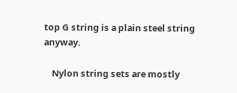top G string is a plain steel string anyway.

    Nylon string sets are mostly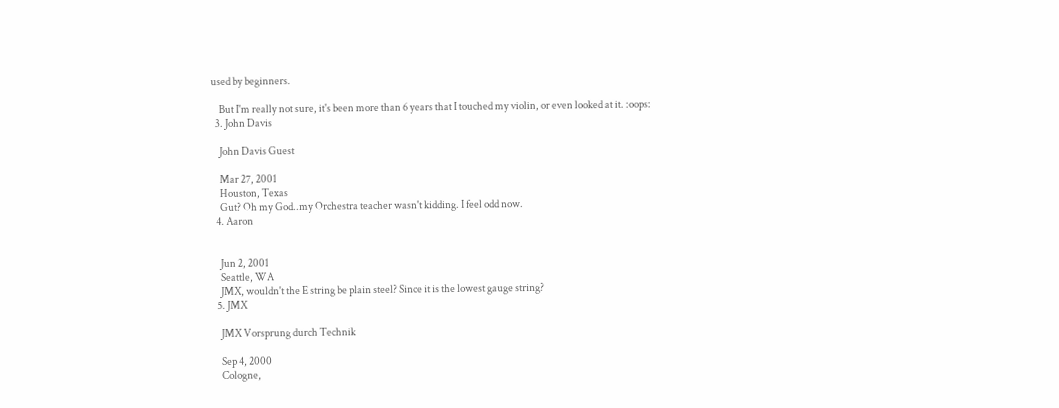used by beginners.

    But I'm really not sure, it's been more than 6 years that I touched my violin, or even looked at it. :oops:
  3. John Davis

    John Davis Guest

    Mar 27, 2001
    Houston, Texas
    Gut? Oh my God..my Orchestra teacher wasn't kidding. I feel odd now.
  4. Aaron


    Jun 2, 2001
    Seattle, WA
    JMX, wouldn't the E string be plain steel? Since it is the lowest gauge string?
  5. JMX

    JMX Vorsprung durch Technik

    Sep 4, 2000
    Cologne,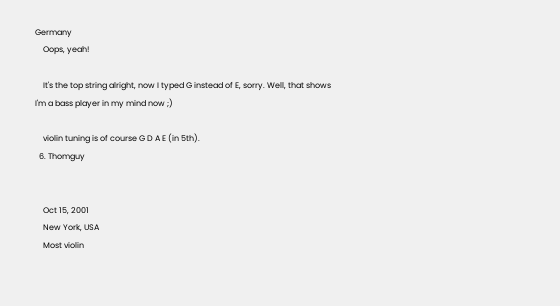Germany
    Oops, yeah!

    It's the top string alright, now I typed G instead of E, sorry. Well, that shows I'm a bass player in my mind now ;)

    violin tuning is of course G D A E (in 5th).
  6. Thomguy


    Oct 15, 2001
    New York, USA
    Most violin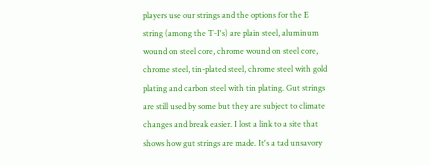players use our strings and the options for the E string (among the T-I's) are plain steel, aluminum wound on steel core, chrome wound on steel core, chrome steel, tin-plated steel, chrome steel with gold plating and carbon steel with tin plating. Gut strings are still used by some but they are subject to climate changes and break easier. I lost a link to a site that shows how gut strings are made. It's a tad unsavory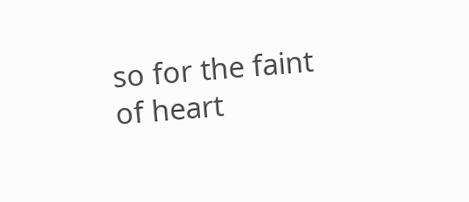so for the faint of heart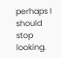perhaps I should stop looking.